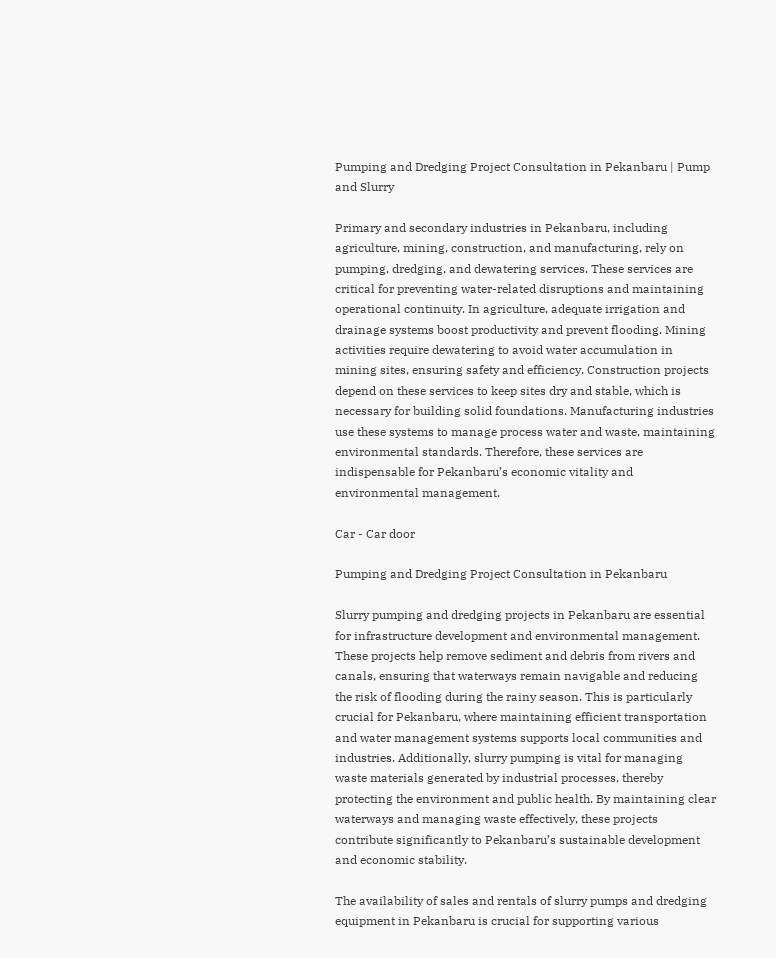Pumping and Dredging Project Consultation in Pekanbaru | Pump and Slurry

Primary and secondary industries in Pekanbaru, including agriculture, mining, construction, and manufacturing, rely on pumping, dredging, and dewatering services. These services are critical for preventing water-related disruptions and maintaining operational continuity. In agriculture, adequate irrigation and drainage systems boost productivity and prevent flooding. Mining activities require dewatering to avoid water accumulation in mining sites, ensuring safety and efficiency. Construction projects depend on these services to keep sites dry and stable, which is necessary for building solid foundations. Manufacturing industries use these systems to manage process water and waste, maintaining environmental standards. Therefore, these services are indispensable for Pekanbaru’s economic vitality and environmental management.

Car - Car door

Pumping and Dredging Project Consultation in Pekanbaru

Slurry pumping and dredging projects in Pekanbaru are essential for infrastructure development and environmental management. These projects help remove sediment and debris from rivers and canals, ensuring that waterways remain navigable and reducing the risk of flooding during the rainy season. This is particularly crucial for Pekanbaru, where maintaining efficient transportation and water management systems supports local communities and industries. Additionally, slurry pumping is vital for managing waste materials generated by industrial processes, thereby protecting the environment and public health. By maintaining clear waterways and managing waste effectively, these projects contribute significantly to Pekanbaru’s sustainable development and economic stability.

The availability of sales and rentals of slurry pumps and dredging equipment in Pekanbaru is crucial for supporting various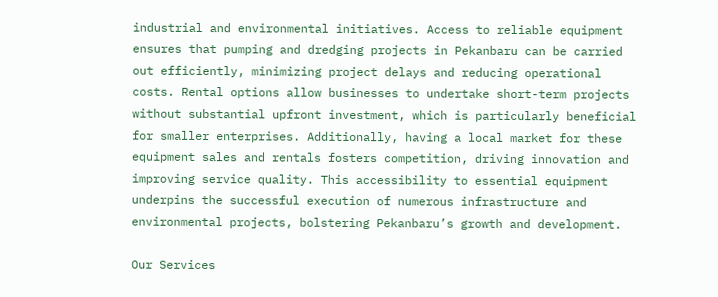industrial and environmental initiatives. Access to reliable equipment ensures that pumping and dredging projects in Pekanbaru can be carried out efficiently, minimizing project delays and reducing operational costs. Rental options allow businesses to undertake short-term projects without substantial upfront investment, which is particularly beneficial for smaller enterprises. Additionally, having a local market for these equipment sales and rentals fosters competition, driving innovation and improving service quality. This accessibility to essential equipment underpins the successful execution of numerous infrastructure and environmental projects, bolstering Pekanbaru’s growth and development.

Our Services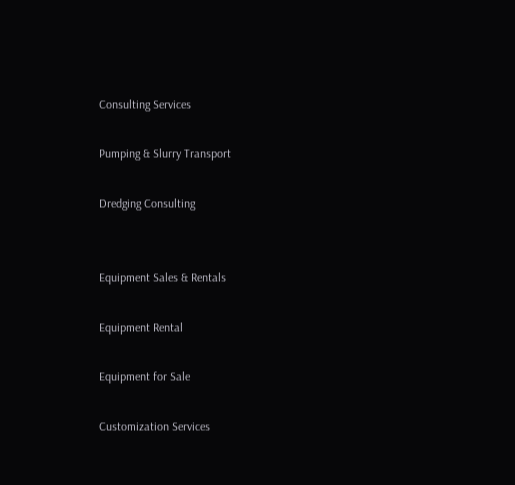Consulting Services

Pumping & Slurry Transport

Dredging Consulting


Equipment Sales & Rentals

Equipment Rental

Equipment for Sale

Customization Services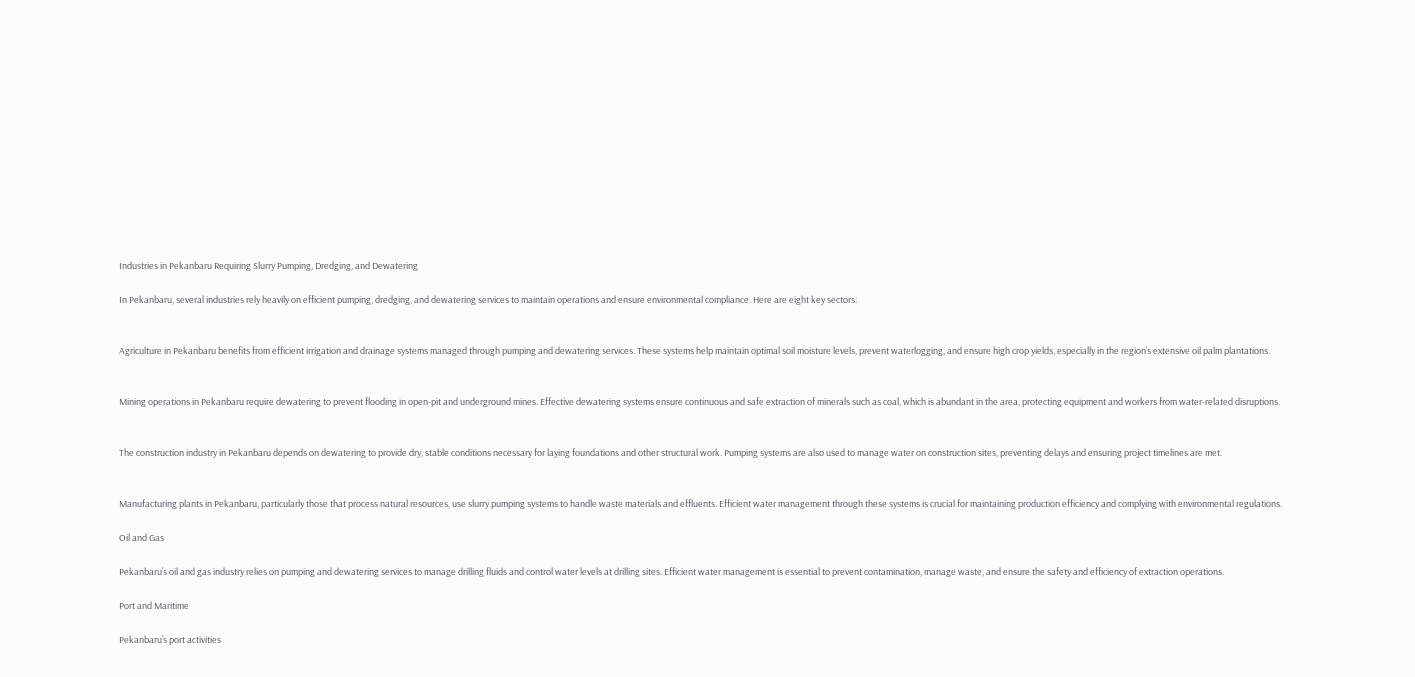Industries in Pekanbaru Requiring Slurry Pumping, Dredging, and Dewatering

In Pekanbaru, several industries rely heavily on efficient pumping, dredging, and dewatering services to maintain operations and ensure environmental compliance. Here are eight key sectors:


Agriculture in Pekanbaru benefits from efficient irrigation and drainage systems managed through pumping and dewatering services. These systems help maintain optimal soil moisture levels, prevent waterlogging, and ensure high crop yields, especially in the region’s extensive oil palm plantations.


Mining operations in Pekanbaru require dewatering to prevent flooding in open-pit and underground mines. Effective dewatering systems ensure continuous and safe extraction of minerals such as coal, which is abundant in the area, protecting equipment and workers from water-related disruptions.


The construction industry in Pekanbaru depends on dewatering to provide dry, stable conditions necessary for laying foundations and other structural work. Pumping systems are also used to manage water on construction sites, preventing delays and ensuring project timelines are met.


Manufacturing plants in Pekanbaru, particularly those that process natural resources, use slurry pumping systems to handle waste materials and effluents. Efficient water management through these systems is crucial for maintaining production efficiency and complying with environmental regulations.

Oil and Gas

Pekanbaru’s oil and gas industry relies on pumping and dewatering services to manage drilling fluids and control water levels at drilling sites. Efficient water management is essential to prevent contamination, manage waste, and ensure the safety and efficiency of extraction operations.

Port and Maritime

Pekanbaru’s port activities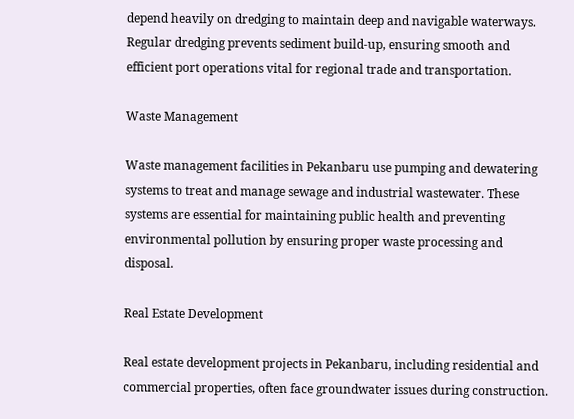depend heavily on dredging to maintain deep and navigable waterways. Regular dredging prevents sediment build-up, ensuring smooth and efficient port operations vital for regional trade and transportation.

Waste Management

Waste management facilities in Pekanbaru use pumping and dewatering systems to treat and manage sewage and industrial wastewater. These systems are essential for maintaining public health and preventing environmental pollution by ensuring proper waste processing and disposal.

Real Estate Development

Real estate development projects in Pekanbaru, including residential and commercial properties, often face groundwater issues during construction.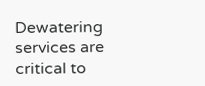Dewatering services are critical to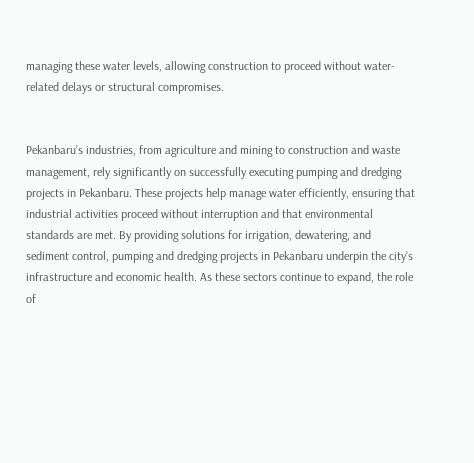managing these water levels, allowing construction to proceed without water-related delays or structural compromises.


Pekanbaru’s industries, from agriculture and mining to construction and waste management, rely significantly on successfully executing pumping and dredging projects in Pekanbaru. These projects help manage water efficiently, ensuring that industrial activities proceed without interruption and that environmental standards are met. By providing solutions for irrigation, dewatering, and sediment control, pumping and dredging projects in Pekanbaru underpin the city’s infrastructure and economic health. As these sectors continue to expand, the role of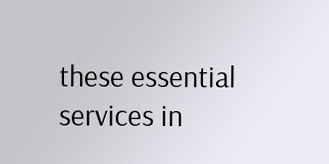these essential services in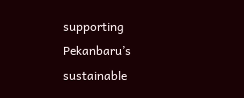supporting Pekanbaru’s sustainable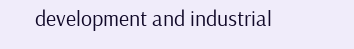development and industrial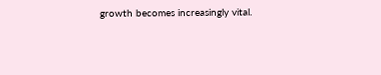growth becomes increasingly vital.